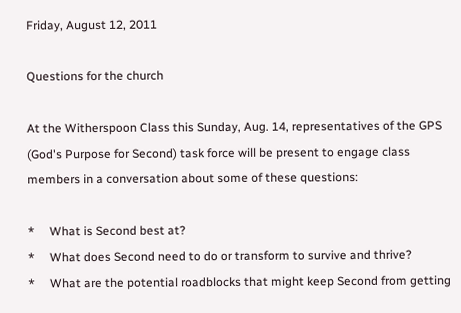Friday, August 12, 2011

Questions for the church

At the Witherspoon Class this Sunday, Aug. 14, representatives of the GPS (God's Purpose for Second) task force will be present to engage class members in a conversation about some of these questions:

*     What is Second best at?
*     What does Second need to do or transform to survive and thrive?
*     What are the potential roadblocks that might keep Second from getting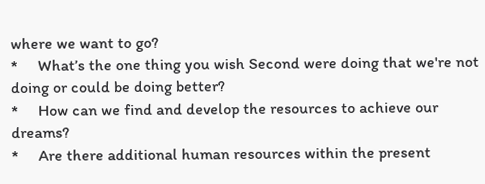where we want to go?
*     What’s the one thing you wish Second were doing that we're not doing or could be doing better?
*     How can we find and develop the resources to achieve our dreams?
*     Are there additional human resources within the present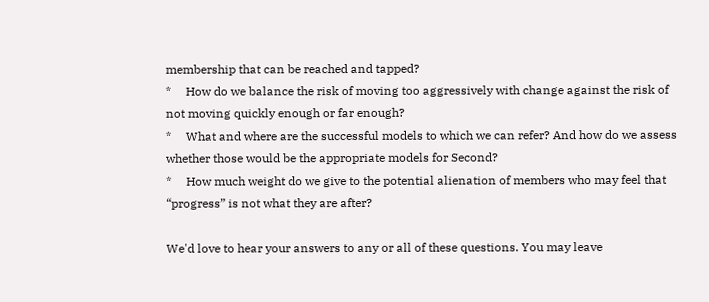membership that can be reached and tapped?
*     How do we balance the risk of moving too aggressively with change against the risk of not moving quickly enough or far enough?
*     What and where are the successful models to which we can refer? And how do we assess whether those would be the appropriate models for Second?
*     How much weight do we give to the potential alienation of members who may feel that “progress” is not what they are after?

We'd love to hear your answers to any or all of these questions. You may leave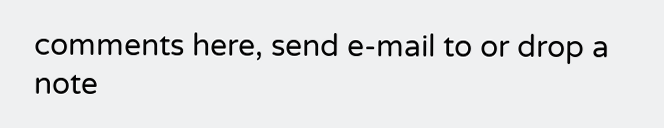comments here, send e-mail to or drop a note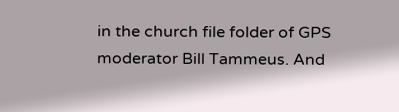in the church file folder of GPS moderator Bill Tammeus. And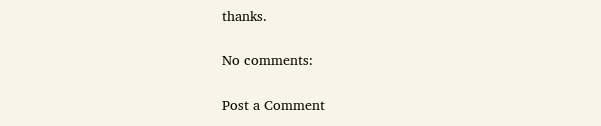thanks.

No comments:

Post a Comment